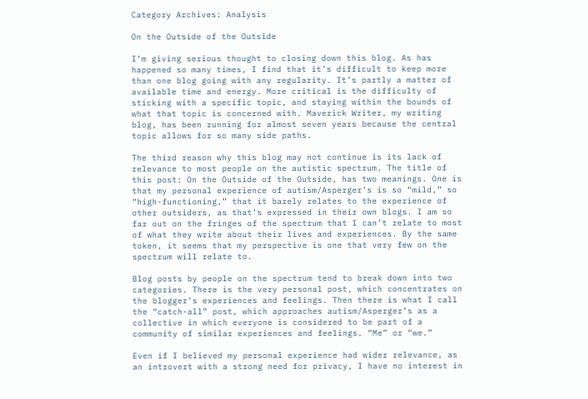Category Archives: Analysis

On the Outside of the Outside

I’m giving serious thought to closing down this blog. As has happened so many times, I find that it’s difficult to keep more than one blog going with any regularity. It’s partly a matter of available time and energy. More critical is the difficulty of sticking with a specific topic, and staying within the bounds of what that topic is concerned with. Maverick Writer, my writing blog, has been running for almost seven years because the central topic allows for so many side paths.

The third reason why this blog may not continue is its lack of relevance to most people on the autistic spectrum. The title of this post: On the Outside of the Outside, has two meanings. One is that my personal experience of autism/Asperger’s is so “mild,” so “high-functioning,” that it barely relates to the experience of other outsiders, as that’s expressed in their own blogs. I am so far out on the fringes of the spectrum that I can’t relate to most of what they write about their lives and experiences. By the same token, it seems that my perspective is one that very few on the spectrum will relate to.

Blog posts by people on the spectrum tend to break down into two categories. There is the very personal post, which concentrates on the blogger’s experiences and feelings. Then there is what I call the “catch-all” post, which approaches autism/Asperger’s as a collective in which everyone is considered to be part of a community of similar experiences and feelings. “Me” or “we.”

Even if I believed my personal experience had wider relevance, as an introvert with a strong need for privacy, I have no interest in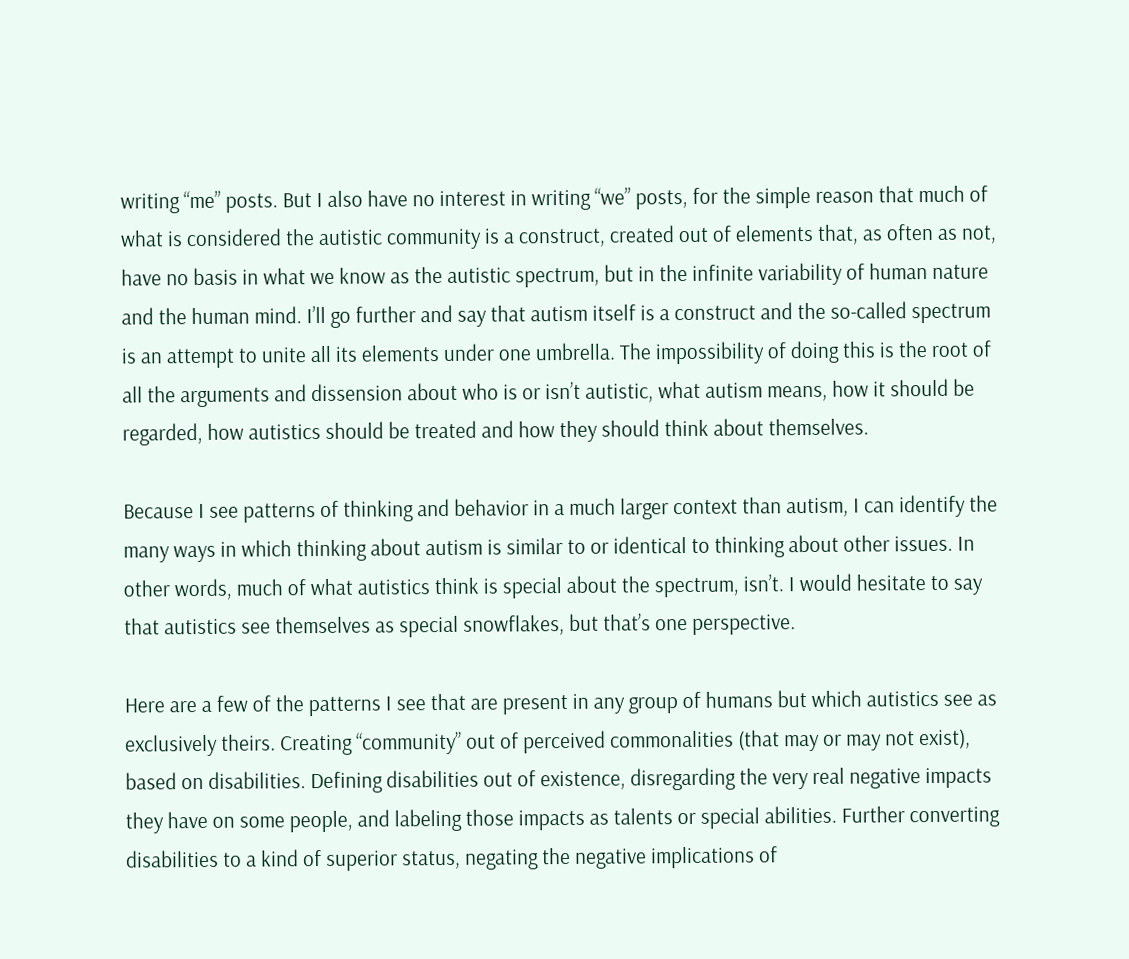writing “me” posts. But I also have no interest in writing “we” posts, for the simple reason that much of what is considered the autistic community is a construct, created out of elements that, as often as not, have no basis in what we know as the autistic spectrum, but in the infinite variability of human nature and the human mind. I’ll go further and say that autism itself is a construct and the so-called spectrum is an attempt to unite all its elements under one umbrella. The impossibility of doing this is the root of all the arguments and dissension about who is or isn’t autistic, what autism means, how it should be regarded, how autistics should be treated and how they should think about themselves.

Because I see patterns of thinking and behavior in a much larger context than autism, I can identify the many ways in which thinking about autism is similar to or identical to thinking about other issues. In other words, much of what autistics think is special about the spectrum, isn’t. I would hesitate to say that autistics see themselves as special snowflakes, but that’s one perspective.

Here are a few of the patterns I see that are present in any group of humans but which autistics see as exclusively theirs. Creating “community” out of perceived commonalities (that may or may not exist), based on disabilities. Defining disabilities out of existence, disregarding the very real negative impacts they have on some people, and labeling those impacts as talents or special abilities. Further converting disabilities to a kind of superior status, negating the negative implications of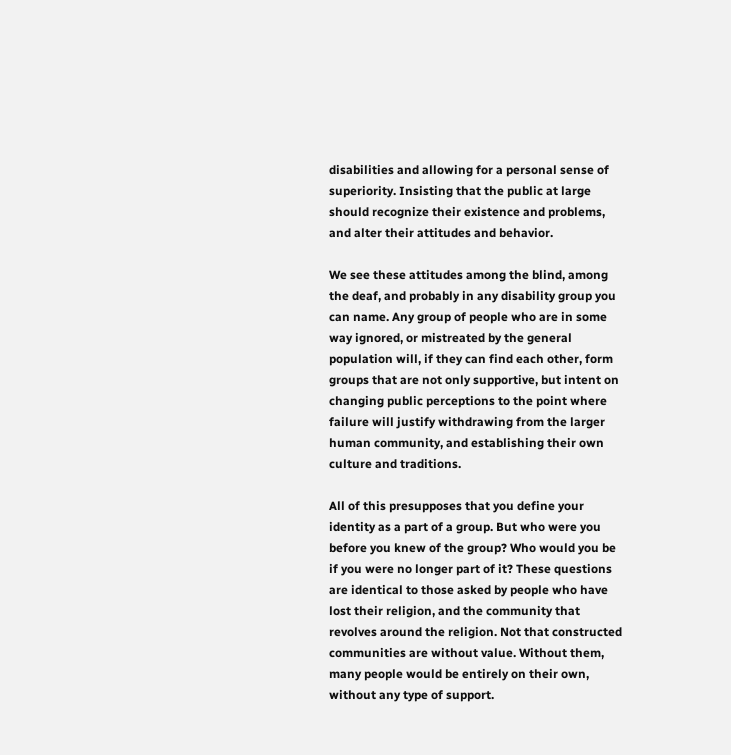disabilities and allowing for a personal sense of superiority. Insisting that the public at large should recognize their existence and problems, and alter their attitudes and behavior.

We see these attitudes among the blind, among the deaf, and probably in any disability group you can name. Any group of people who are in some way ignored, or mistreated by the general population will, if they can find each other, form groups that are not only supportive, but intent on changing public perceptions to the point where failure will justify withdrawing from the larger human community, and establishing their own culture and traditions.

All of this presupposes that you define your identity as a part of a group. But who were you before you knew of the group? Who would you be if you were no longer part of it? These questions are identical to those asked by people who have lost their religion, and the community that revolves around the religion. Not that constructed communities are without value. Without them, many people would be entirely on their own, without any type of support.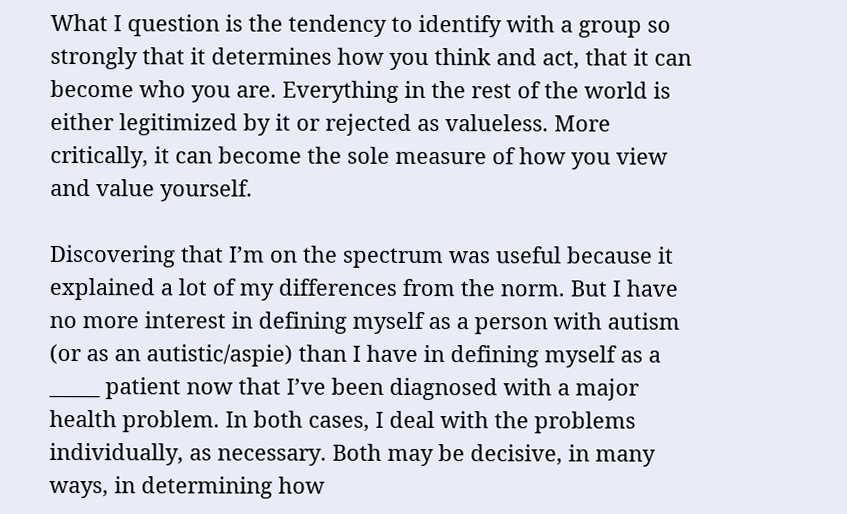What I question is the tendency to identify with a group so strongly that it determines how you think and act, that it can become who you are. Everything in the rest of the world is either legitimized by it or rejected as valueless. More critically, it can become the sole measure of how you view and value yourself.

Discovering that I’m on the spectrum was useful because it explained a lot of my differences from the norm. But I have no more interest in defining myself as a person with autism (or as an autistic/aspie) than I have in defining myself as a _____ patient now that I’ve been diagnosed with a major health problem. In both cases, I deal with the problems individually, as necessary. Both may be decisive, in many ways, in determining how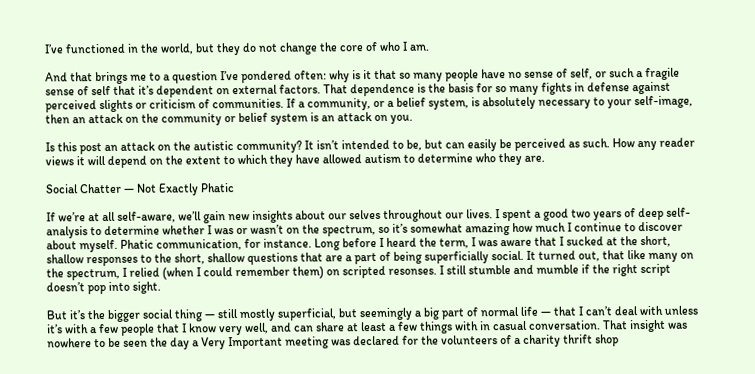I’ve functioned in the world, but they do not change the core of who I am.

And that brings me to a question I’ve pondered often: why is it that so many people have no sense of self, or such a fragile sense of self that it’s dependent on external factors. That dependence is the basis for so many fights in defense against perceived slights or criticism of communities. If a community, or a belief system, is absolutely necessary to your self-image, then an attack on the community or belief system is an attack on you.

Is this post an attack on the autistic community? It isn’t intended to be, but can easily be perceived as such. How any reader views it will depend on the extent to which they have allowed autism to determine who they are.

Social Chatter — Not Exactly Phatic

If we’re at all self-aware, we’ll gain new insights about our selves throughout our lives. I spent a good two years of deep self-analysis to determine whether I was or wasn’t on the spectrum, so it’s somewhat amazing how much I continue to discover about myself. Phatic communication, for instance. Long before I heard the term, I was aware that I sucked at the short, shallow responses to the short, shallow questions that are a part of being superficially social. It turned out, that like many on the spectrum, I relied (when I could remember them) on scripted resonses. I still stumble and mumble if the right script doesn’t pop into sight.

But it’s the bigger social thing — still mostly superficial, but seemingly a big part of normal life — that I can’t deal with unless it’s with a few people that I know very well, and can share at least a few things with in casual conversation. That insight was nowhere to be seen the day a Very Important meeting was declared for the volunteers of a charity thrift shop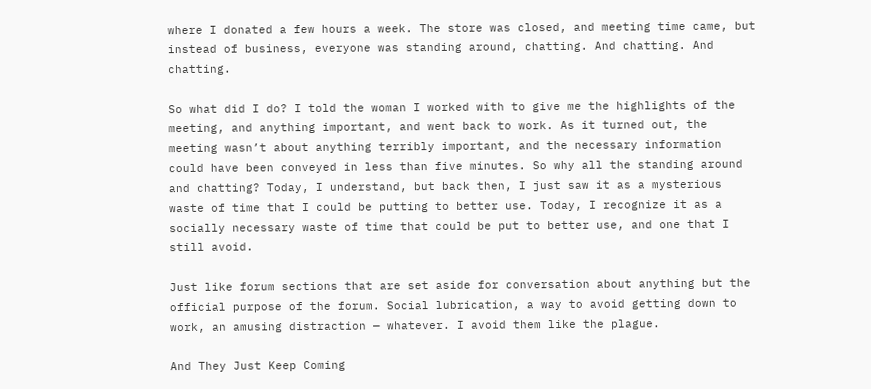where I donated a few hours a week. The store was closed, and meeting time came, but instead of business, everyone was standing around, chatting. And chatting. And chatting.

So what did I do? I told the woman I worked with to give me the highlights of the meeting, and anything important, and went back to work. As it turned out, the meeting wasn’t about anything terribly important, and the necessary information could have been conveyed in less than five minutes. So why all the standing around and chatting? Today, I understand, but back then, I just saw it as a mysterious waste of time that I could be putting to better use. Today, I recognize it as a socially necessary waste of time that could be put to better use, and one that I still avoid.

Just like forum sections that are set aside for conversation about anything but the official purpose of the forum. Social lubrication, a way to avoid getting down to work, an amusing distraction — whatever. I avoid them like the plague.

And They Just Keep Coming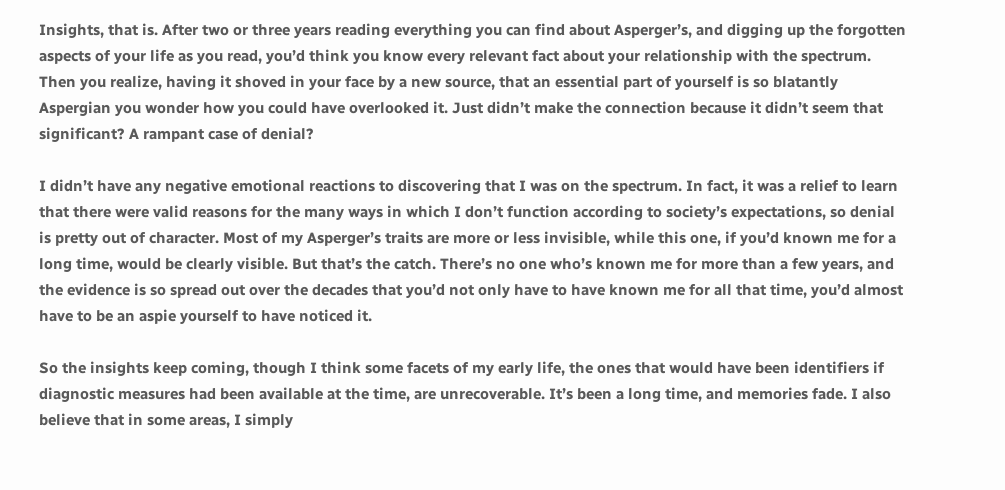Insights, that is. After two or three years reading everything you can find about Asperger’s, and digging up the forgotten aspects of your life as you read, you’d think you know every relevant fact about your relationship with the spectrum. Then you realize, having it shoved in your face by a new source, that an essential part of yourself is so blatantly Aspergian you wonder how you could have overlooked it. Just didn’t make the connection because it didn’t seem that significant? A rampant case of denial?

I didn’t have any negative emotional reactions to discovering that I was on the spectrum. In fact, it was a relief to learn that there were valid reasons for the many ways in which I don’t function according to society’s expectations, so denial is pretty out of character. Most of my Asperger’s traits are more or less invisible, while this one, if you’d known me for a long time, would be clearly visible. But that’s the catch. There’s no one who’s known me for more than a few years, and the evidence is so spread out over the decades that you’d not only have to have known me for all that time, you’d almost have to be an aspie yourself to have noticed it.

So the insights keep coming, though I think some facets of my early life, the ones that would have been identifiers if diagnostic measures had been available at the time, are unrecoverable. It’s been a long time, and memories fade. I also believe that in some areas, I simply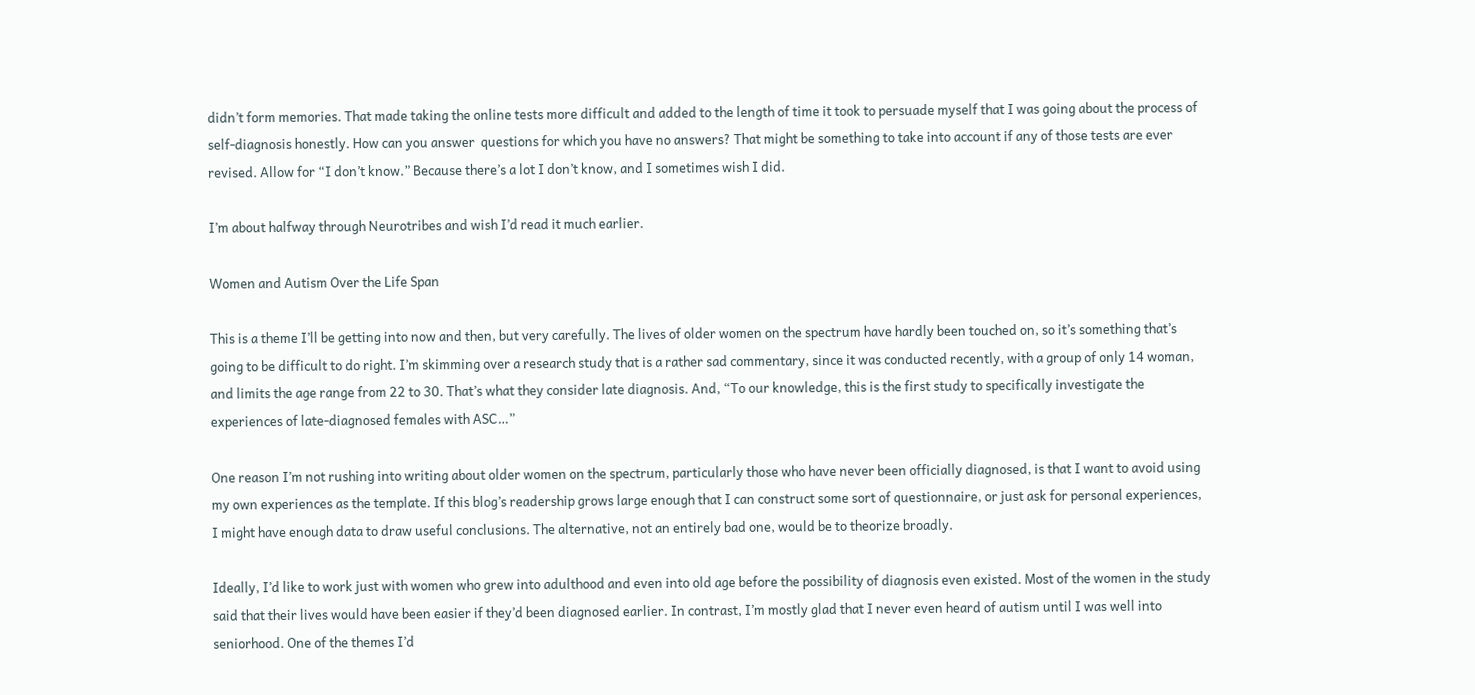didn’t form memories. That made taking the online tests more difficult and added to the length of time it took to persuade myself that I was going about the process of self-diagnosis honestly. How can you answer  questions for which you have no answers? That might be something to take into account if any of those tests are ever revised. Allow for “I don’t know.” Because there’s a lot I don’t know, and I sometimes wish I did.

I’m about halfway through Neurotribes and wish I’d read it much earlier.

Women and Autism Over the Life Span

This is a theme I’ll be getting into now and then, but very carefully. The lives of older women on the spectrum have hardly been touched on, so it’s something that’s going to be difficult to do right. I’m skimming over a research study that is a rather sad commentary, since it was conducted recently, with a group of only 14 woman, and limits the age range from 22 to 30. That’s what they consider late diagnosis. And, “To our knowledge, this is the first study to specifically investigate the experiences of late-diagnosed females with ASC…”

One reason I’m not rushing into writing about older women on the spectrum, particularly those who have never been officially diagnosed, is that I want to avoid using my own experiences as the template. If this blog’s readership grows large enough that I can construct some sort of questionnaire, or just ask for personal experiences, I might have enough data to draw useful conclusions. The alternative, not an entirely bad one, would be to theorize broadly.

Ideally, I’d like to work just with women who grew into adulthood and even into old age before the possibility of diagnosis even existed. Most of the women in the study said that their lives would have been easier if they’d been diagnosed earlier. In contrast, I’m mostly glad that I never even heard of autism until I was well into seniorhood. One of the themes I’d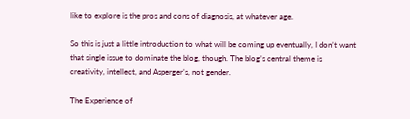like to explore is the pros and cons of diagnosis, at whatever age.

So this is just a little introduction to what will be coming up eventually, I don’t want that single issue to dominate the blog, though. The blog’s central theme is creativity, intellect, and Asperger’s, not gender.

The Experience of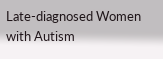Late-diagnosed Women with Autism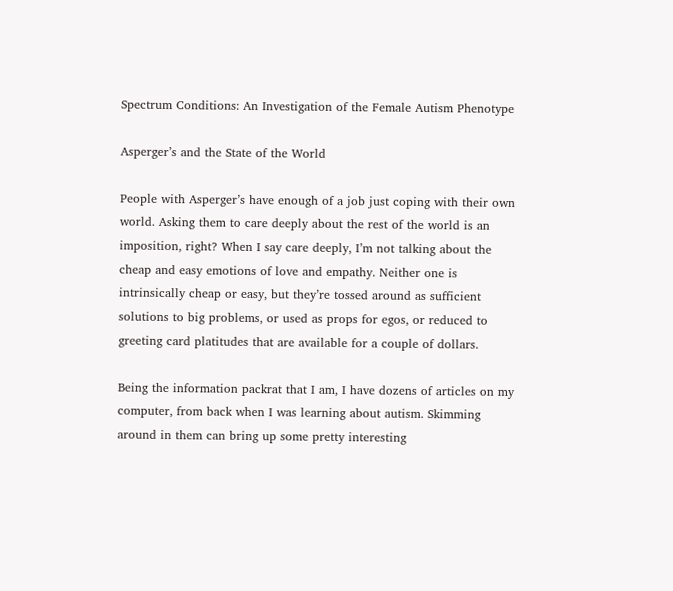Spectrum Conditions: An Investigation of the Female Autism Phenotype

Asperger’s and the State of the World

People with Asperger’s have enough of a job just coping with their own world. Asking them to care deeply about the rest of the world is an imposition, right? When I say care deeply, I’m not talking about the cheap and easy emotions of love and empathy. Neither one is intrinsically cheap or easy, but they’re tossed around as sufficient solutions to big problems, or used as props for egos, or reduced to greeting card platitudes that are available for a couple of dollars.

Being the information packrat that I am, I have dozens of articles on my computer, from back when I was learning about autism. Skimming around in them can bring up some pretty interesting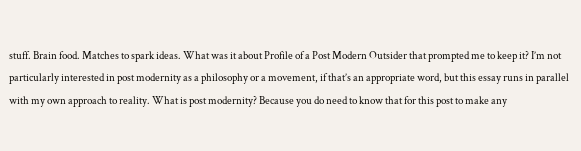stuff. Brain food. Matches to spark ideas. What was it about Profile of a Post Modern Outsider that prompted me to keep it? I’m not particularly interested in post modernity as a philosophy or a movement, if that’s an appropriate word, but this essay runs in parallel with my own approach to reality. What is post modernity? Because you do need to know that for this post to make any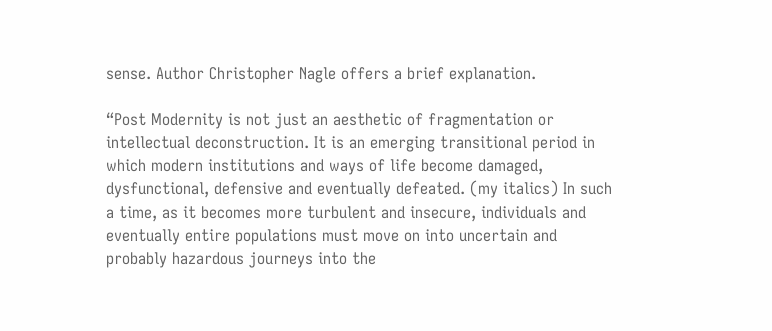sense. Author Christopher Nagle offers a brief explanation.

“Post Modernity is not just an aesthetic of fragmentation or intellectual deconstruction. It is an emerging transitional period in which modern institutions and ways of life become damaged, dysfunctional, defensive and eventually defeated. (my italics) In such a time, as it becomes more turbulent and insecure, individuals and eventually entire populations must move on into uncertain and probably hazardous journeys into the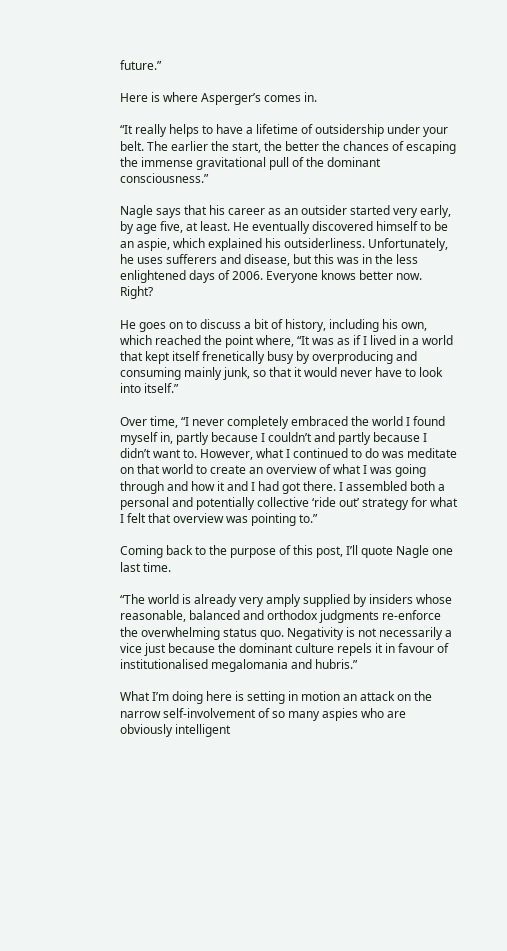future.”

Here is where Asperger’s comes in.

“It really helps to have a lifetime of outsidership under your belt. The earlier the start, the better the chances of escaping the immense gravitational pull of the dominant consciousness.”

Nagle says that his career as an outsider started very early, by age five, at least. He eventually discovered himself to be an aspie, which explained his outsiderliness. Unfortunately, he uses sufferers and disease, but this was in the less enlightened days of 2006. Everyone knows better now. Right?

He goes on to discuss a bit of history, including his own, which reached the point where, “It was as if I lived in a world that kept itself frenetically busy by overproducing and consuming mainly junk, so that it would never have to look into itself.”

Over time, “I never completely embraced the world I found myself in, partly because I couldn’t and partly because I didn’t want to. However, what I continued to do was meditate on that world to create an overview of what I was going through and how it and I had got there. I assembled both a personal and potentially collective ‘ride out’ strategy for what I felt that overview was pointing to.”

Coming back to the purpose of this post, I’ll quote Nagle one last time.

“The world is already very amply supplied by insiders whose reasonable, balanced and orthodox judgments re-enforce the overwhelming status quo. Negativity is not necessarily a vice just because the dominant culture repels it in favour of institutionalised megalomania and hubris.”

What I’m doing here is setting in motion an attack on the narrow self-involvement of so many aspies who are obviously intelligent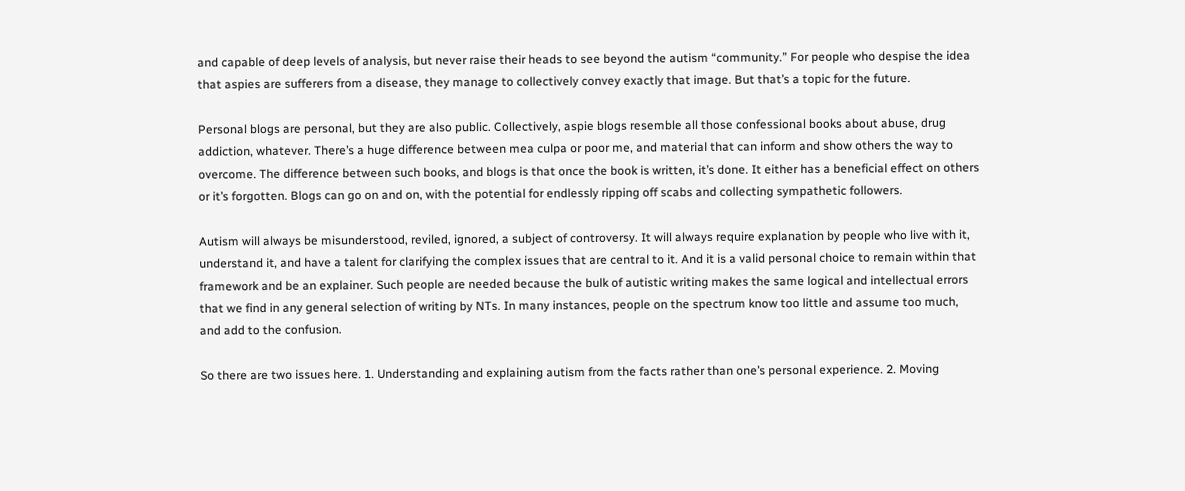and capable of deep levels of analysis, but never raise their heads to see beyond the autism “community.” For people who despise the idea that aspies are sufferers from a disease, they manage to collectively convey exactly that image. But that’s a topic for the future.

Personal blogs are personal, but they are also public. Collectively, aspie blogs resemble all those confessional books about abuse, drug addiction, whatever. There’s a huge difference between mea culpa or poor me, and material that can inform and show others the way to overcome. The difference between such books, and blogs is that once the book is written, it’s done. It either has a beneficial effect on others or it’s forgotten. Blogs can go on and on, with the potential for endlessly ripping off scabs and collecting sympathetic followers.

Autism will always be misunderstood, reviled, ignored, a subject of controversy. It will always require explanation by people who live with it, understand it, and have a talent for clarifying the complex issues that are central to it. And it is a valid personal choice to remain within that framework and be an explainer. Such people are needed because the bulk of autistic writing makes the same logical and intellectual errors that we find in any general selection of writing by NTs. In many instances, people on the spectrum know too little and assume too much, and add to the confusion.

So there are two issues here. 1. Understanding and explaining autism from the facts rather than one’s personal experience. 2. Moving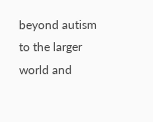beyond autism to the larger world and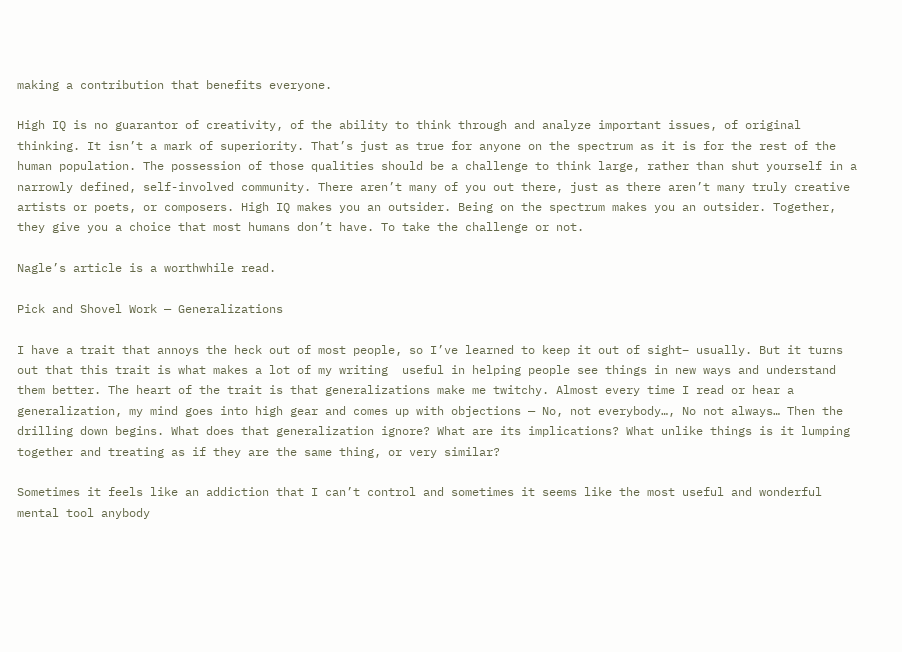making a contribution that benefits everyone.

High IQ is no guarantor of creativity, of the ability to think through and analyze important issues, of original thinking. It isn’t a mark of superiority. That’s just as true for anyone on the spectrum as it is for the rest of the human population. The possession of those qualities should be a challenge to think large, rather than shut yourself in a narrowly defined, self-involved community. There aren’t many of you out there, just as there aren’t many truly creative artists or poets, or composers. High IQ makes you an outsider. Being on the spectrum makes you an outsider. Together, they give you a choice that most humans don’t have. To take the challenge or not.

Nagle’s article is a worthwhile read.

Pick and Shovel Work — Generalizations

I have a trait that annoys the heck out of most people, so I’ve learned to keep it out of sight– usually. But it turns out that this trait is what makes a lot of my writing  useful in helping people see things in new ways and understand them better. The heart of the trait is that generalizations make me twitchy. Almost every time I read or hear a generalization, my mind goes into high gear and comes up with objections — No, not everybody…, No not always… Then the drilling down begins. What does that generalization ignore? What are its implications? What unlike things is it lumping together and treating as if they are the same thing, or very similar?

Sometimes it feels like an addiction that I can’t control and sometimes it seems like the most useful and wonderful mental tool anybody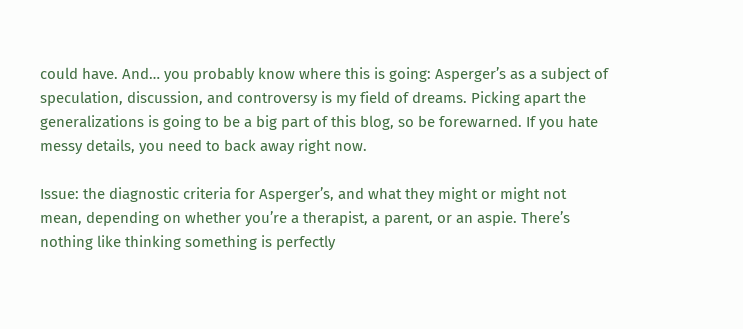could have. And… you probably know where this is going: Asperger’s as a subject of speculation, discussion, and controversy is my field of dreams. Picking apart the generalizations is going to be a big part of this blog, so be forewarned. If you hate messy details, you need to back away right now.

Issue: the diagnostic criteria for Asperger’s, and what they might or might not mean, depending on whether you’re a therapist, a parent, or an aspie. There’s nothing like thinking something is perfectly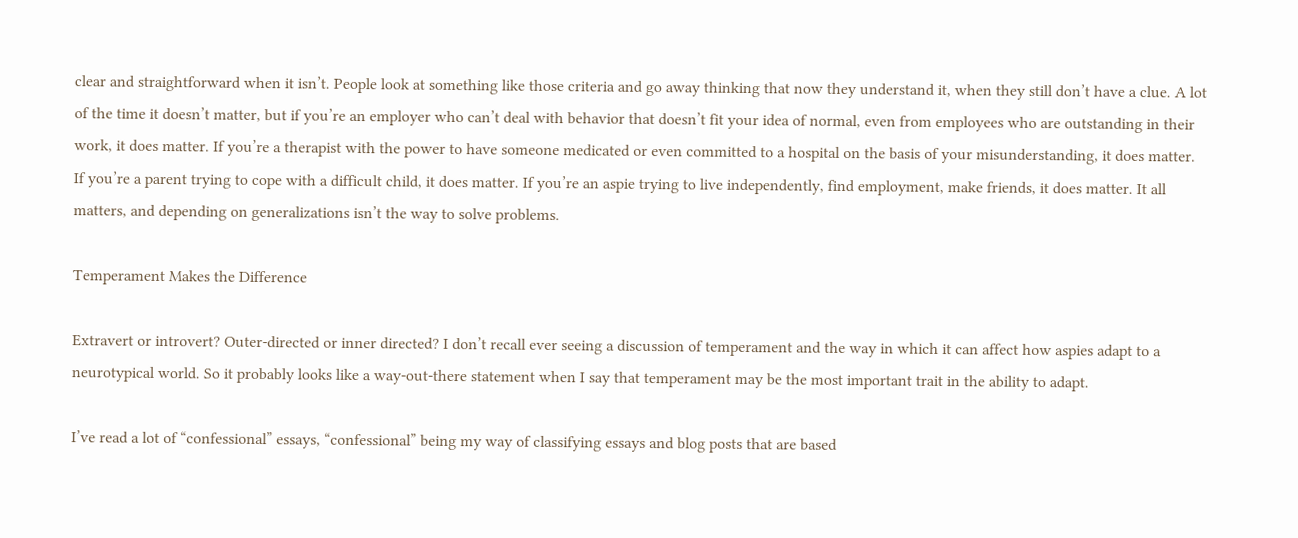clear and straightforward when it isn’t. People look at something like those criteria and go away thinking that now they understand it, when they still don’t have a clue. A lot of the time it doesn’t matter, but if you’re an employer who can’t deal with behavior that doesn’t fit your idea of normal, even from employees who are outstanding in their work, it does matter. If you’re a therapist with the power to have someone medicated or even committed to a hospital on the basis of your misunderstanding, it does matter. If you’re a parent trying to cope with a difficult child, it does matter. If you’re an aspie trying to live independently, find employment, make friends, it does matter. It all matters, and depending on generalizations isn’t the way to solve problems.

Temperament Makes the Difference

Extravert or introvert? Outer-directed or inner directed? I don’t recall ever seeing a discussion of temperament and the way in which it can affect how aspies adapt to a neurotypical world. So it probably looks like a way-out-there statement when I say that temperament may be the most important trait in the ability to adapt.

I’ve read a lot of “confessional” essays, “confessional” being my way of classifying essays and blog posts that are based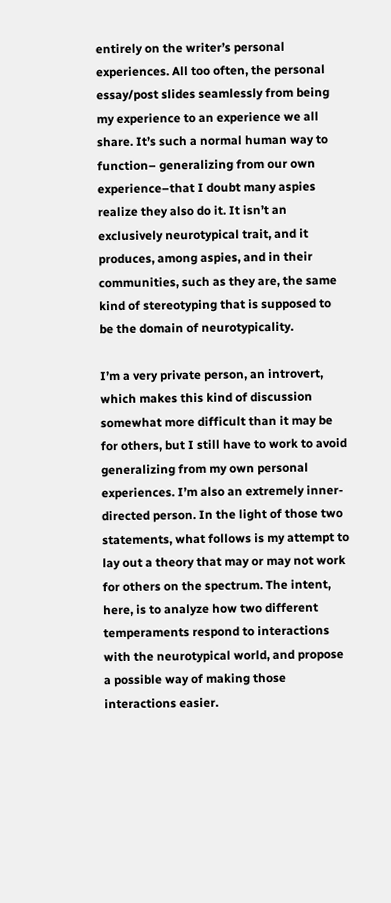entirely on the writer’s personal experiences. All too often, the personal essay/post slides seamlessly from being my experience to an experience we all share. It’s such a normal human way to function– generalizing from our own experience–that I doubt many aspies realize they also do it. It isn’t an exclusively neurotypical trait, and it produces, among aspies, and in their communities, such as they are, the same kind of stereotyping that is supposed to be the domain of neurotypicality.

I’m a very private person, an introvert, which makes this kind of discussion somewhat more difficult than it may be for others, but I still have to work to avoid generalizing from my own personal experiences. I’m also an extremely inner-directed person. In the light of those two statements, what follows is my attempt to lay out a theory that may or may not work for others on the spectrum. The intent, here, is to analyze how two different temperaments respond to interactions with the neurotypical world, and propose a possible way of making those interactions easier.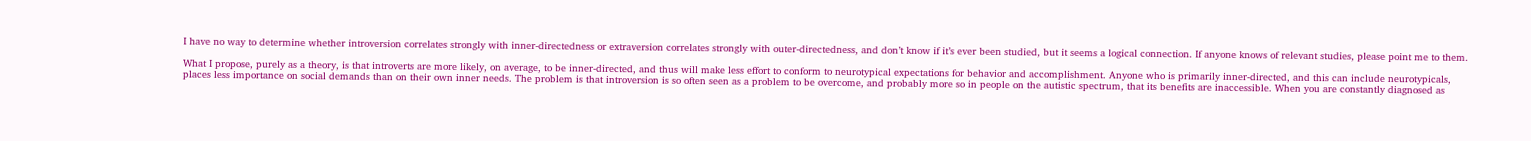I have no way to determine whether introversion correlates strongly with inner-directedness or extraversion correlates strongly with outer-directedness, and don’t know if it’s ever been studied, but it seems a logical connection. If anyone knows of relevant studies, please point me to them.

What I propose, purely as a theory, is that introverts are more likely, on average, to be inner-directed, and thus will make less effort to conform to neurotypical expectations for behavior and accomplishment. Anyone who is primarily inner-directed, and this can include neurotypicals, places less importance on social demands than on their own inner needs. The problem is that introversion is so often seen as a problem to be overcome, and probably more so in people on the autistic spectrum, that its benefits are inaccessible. When you are constantly diagnosed as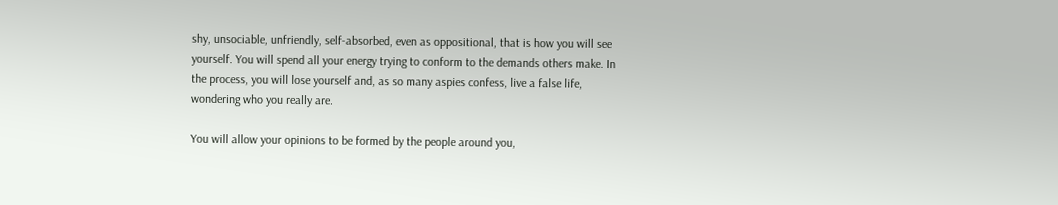shy, unsociable, unfriendly, self-absorbed, even as oppositional, that is how you will see yourself. You will spend all your energy trying to conform to the demands others make. In the process, you will lose yourself and, as so many aspies confess, live a false life, wondering who you really are.

You will allow your opinions to be formed by the people around you,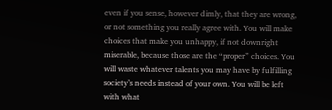even if you sense, however dimly, that they are wrong, or not something you really agree with. You will make choices that make you unhappy, if not downright miserable, because those are the “proper” choices. You will waste whatever talents you may have by fulfilling society’s needs instead of your own. You will be left with what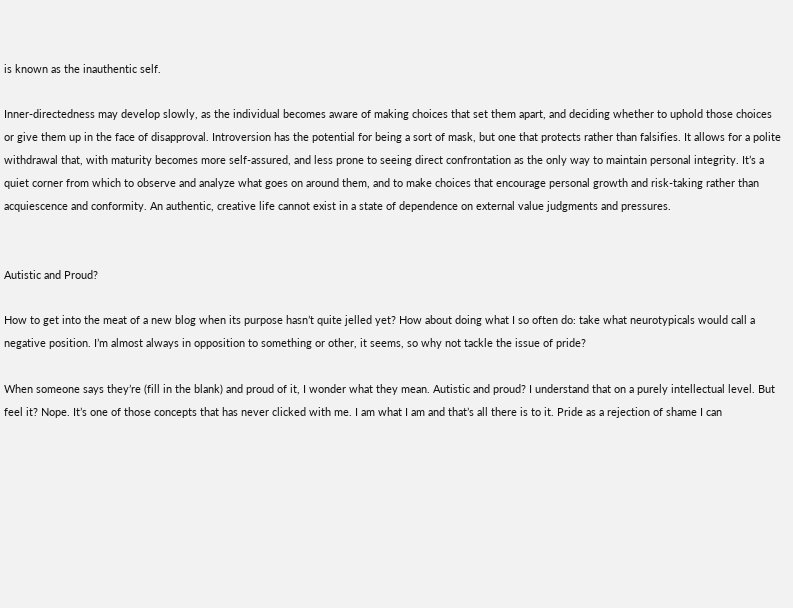is known as the inauthentic self.

Inner-directedness may develop slowly, as the individual becomes aware of making choices that set them apart, and deciding whether to uphold those choices or give them up in the face of disapproval. Introversion has the potential for being a sort of mask, but one that protects rather than falsifies. It allows for a polite withdrawal that, with maturity becomes more self-assured, and less prone to seeing direct confrontation as the only way to maintain personal integrity. It’s a quiet corner from which to observe and analyze what goes on around them, and to make choices that encourage personal growth and risk-taking rather than acquiescence and conformity. An authentic, creative life cannot exist in a state of dependence on external value judgments and pressures.


Autistic and Proud?

How to get into the meat of a new blog when its purpose hasn’t quite jelled yet? How about doing what I so often do: take what neurotypicals would call a negative position. I’m almost always in opposition to something or other, it seems, so why not tackle the issue of pride?

When someone says they’re (fill in the blank) and proud of it, I wonder what they mean. Autistic and proud? I understand that on a purely intellectual level. But feel it? Nope. It’s one of those concepts that has never clicked with me. I am what I am and that’s all there is to it. Pride as a rejection of shame I can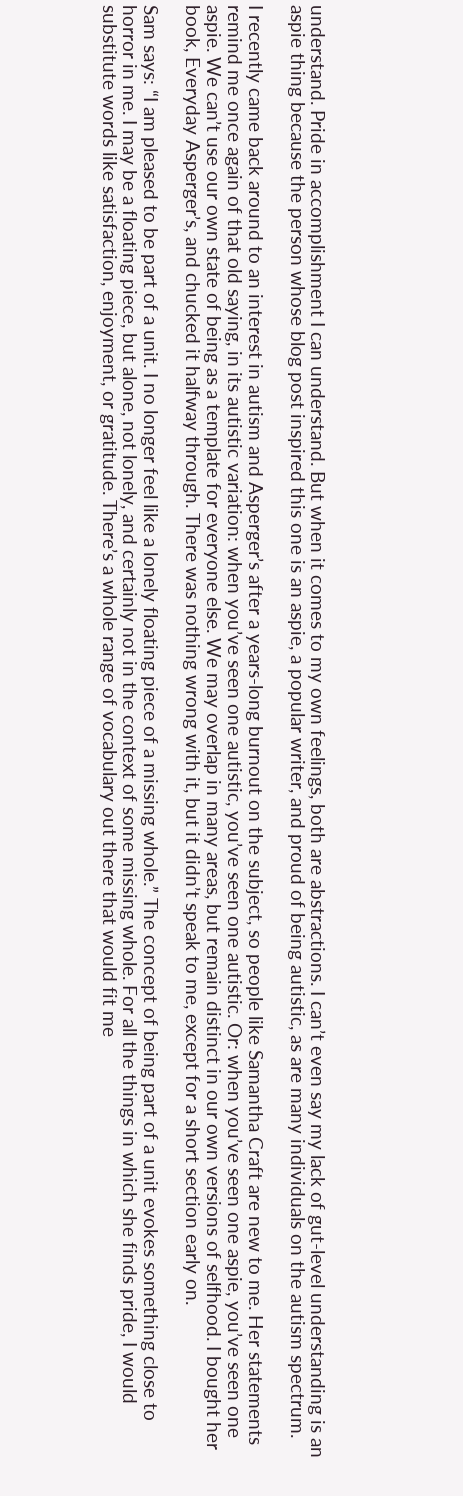understand. Pride in accomplishment I can understand. But when it comes to my own feelings, both are abstractions. I can’t even say my lack of gut-level understanding is an aspie thing because the person whose blog post inspired this one is an aspie, a popular writer, and proud of being autistic, as are many individuals on the autism spectrum.

I recently came back around to an interest in autism and Asperger’s after a years-long burnout on the subject, so people like Samantha Craft are new to me. Her statements remind me once again of that old saying, in its autistic variation: when you’ve seen one autistic, you’ve seen one autistic. Or: when you’ve seen one aspie, you’ve seen one aspie. We can’t use our own state of being as a template for everyone else. We may overlap in many areas, but remain distinct in our own versions of selfhood. I bought her book, Everyday Asperger’s, and chucked it halfway through. There was nothing wrong with it, but it didn’t speak to me, except for a short section early on.

Sam says: “I am pleased to be part of a unit. I no longer feel like a lonely floating piece of a missing whole.” The concept of being part of a unit evokes something close to horror in me. I may be a floating piece, but alone, not lonely, and certainly not in the context of some missing whole. For all the things in which she finds pride, I would substitute words like satisfaction, enjoyment, or gratitude. There’s a whole range of vocabulary out there that would fit me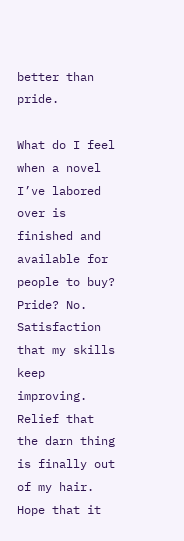better than pride.

What do I feel when a novel I’ve labored over is finished and available for people to buy? Pride? No. Satisfaction that my skills keep improving. Relief that the darn thing is finally out of my hair. Hope that it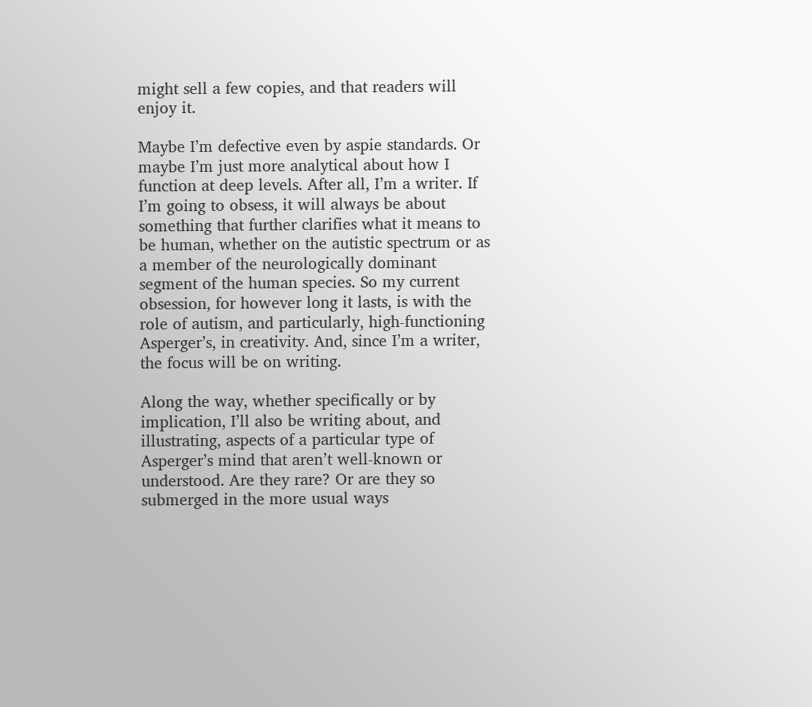might sell a few copies, and that readers will enjoy it.

Maybe I’m defective even by aspie standards. Or maybe I’m just more analytical about how I function at deep levels. After all, I’m a writer. If I’m going to obsess, it will always be about something that further clarifies what it means to be human, whether on the autistic spectrum or as a member of the neurologically dominant segment of the human species. So my current obsession, for however long it lasts, is with the role of autism, and particularly, high-functioning Asperger’s, in creativity. And, since I’m a writer, the focus will be on writing.

Along the way, whether specifically or by implication, I’ll also be writing about, and illustrating, aspects of a particular type of Asperger’s mind that aren’t well-known or understood. Are they rare? Or are they so submerged in the more usual ways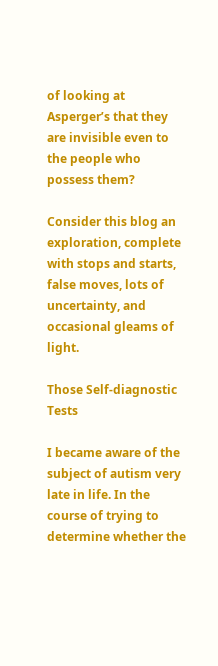of looking at Asperger’s that they are invisible even to the people who possess them?

Consider this blog an exploration, complete with stops and starts, false moves, lots of uncertainty, and occasional gleams of light.

Those Self-diagnostic Tests

I became aware of the subject of autism very late in life. In the course of trying to determine whether the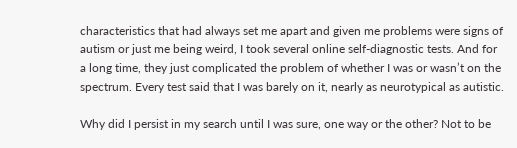characteristics that had always set me apart and given me problems were signs of autism or just me being weird, I took several online self-diagnostic tests. And for a long time, they just complicated the problem of whether I was or wasn’t on the spectrum. Every test said that I was barely on it, nearly as neurotypical as autistic.

Why did I persist in my search until I was sure, one way or the other? Not to be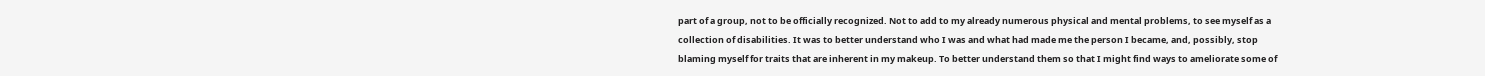part of a group, not to be officially recognized. Not to add to my already numerous physical and mental problems, to see myself as a collection of disabilities. It was to better understand who I was and what had made me the person I became, and, possibly, stop blaming myself for traits that are inherent in my makeup. To better understand them so that I might find ways to ameliorate some of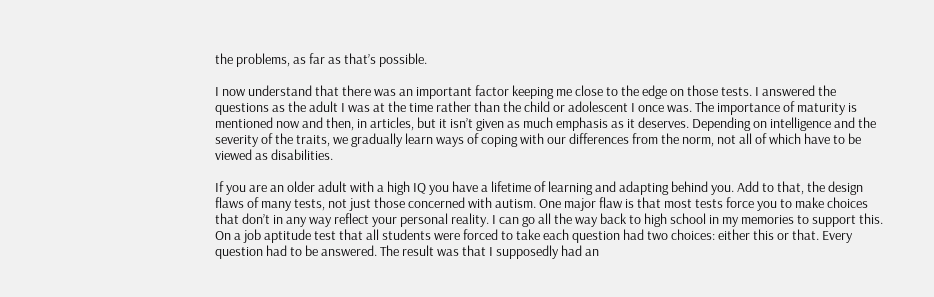the problems, as far as that’s possible.

I now understand that there was an important factor keeping me close to the edge on those tests. I answered the questions as the adult I was at the time rather than the child or adolescent I once was. The importance of maturity is mentioned now and then, in articles, but it isn’t given as much emphasis as it deserves. Depending on intelligence and the severity of the traits, we gradually learn ways of coping with our differences from the norm, not all of which have to be viewed as disabilities.

If you are an older adult with a high IQ you have a lifetime of learning and adapting behind you. Add to that, the design flaws of many tests, not just those concerned with autism. One major flaw is that most tests force you to make choices that don’t in any way reflect your personal reality. I can go all the way back to high school in my memories to support this. On a job aptitude test that all students were forced to take each question had two choices: either this or that. Every question had to be answered. The result was that I supposedly had an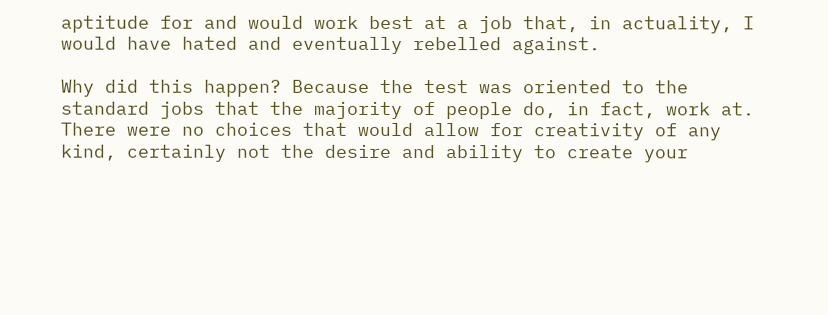aptitude for and would work best at a job that, in actuality, I would have hated and eventually rebelled against.

Why did this happen? Because the test was oriented to the standard jobs that the majority of people do, in fact, work at. There were no choices that would allow for creativity of any kind, certainly not the desire and ability to create your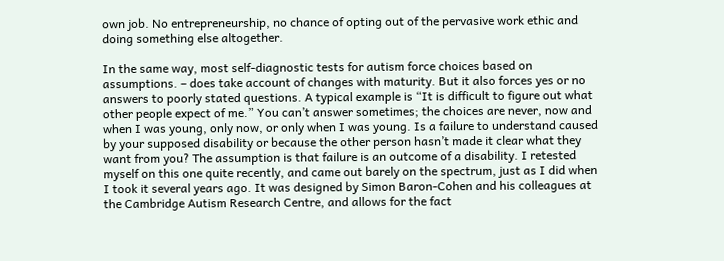own job. No entrepreneurship, no chance of opting out of the pervasive work ethic and doing something else altogether.

In the same way, most self-diagnostic tests for autism force choices based on assumptions. – does take account of changes with maturity. But it also forces yes or no answers to poorly stated questions. A typical example is “It is difficult to figure out what other people expect of me.” You can’t answer sometimes; the choices are never, now and when I was young, only now, or only when I was young. Is a failure to understand caused by your supposed disability or because the other person hasn’t made it clear what they want from you? The assumption is that failure is an outcome of a disability. I retested myself on this one quite recently, and came out barely on the spectrum, just as I did when I took it several years ago. It was designed by Simon Baron-Cohen and his colleagues at the Cambridge Autism Research Centre, and allows for the fact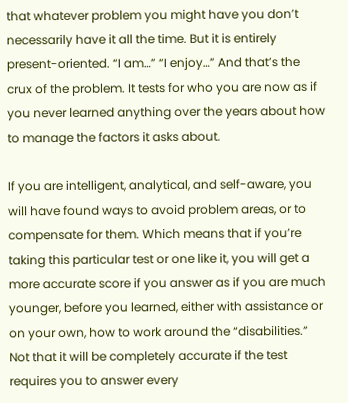that whatever problem you might have you don’t necessarily have it all the time. But it is entirely present-oriented. “I am…” “I enjoy…” And that’s the crux of the problem. It tests for who you are now as if you never learned anything over the years about how to manage the factors it asks about.

If you are intelligent, analytical, and self-aware, you will have found ways to avoid problem areas, or to compensate for them. Which means that if you’re taking this particular test or one like it, you will get a more accurate score if you answer as if you are much younger, before you learned, either with assistance or on your own, how to work around the “disabilities.” Not that it will be completely accurate if the test requires you to answer every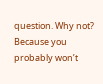question. Why not? Because you probably won’t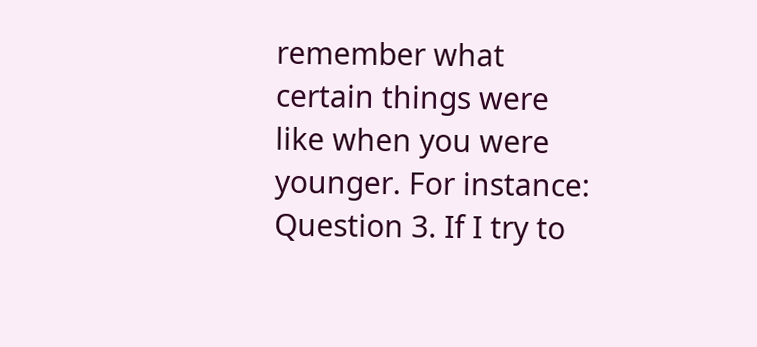remember what certain things were like when you were younger. For instance: Question 3. If I try to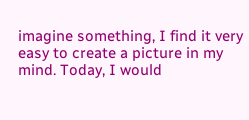imagine something, I find it very easy to create a picture in my mind. Today, I would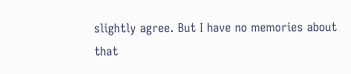slightly agree. But I have no memories about that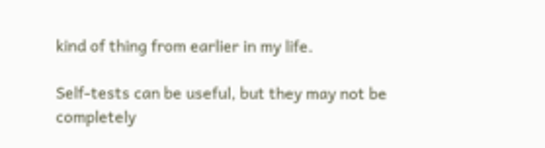kind of thing from earlier in my life.

Self-tests can be useful, but they may not be completely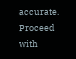accurate. Proceed with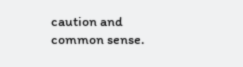caution and common sense.